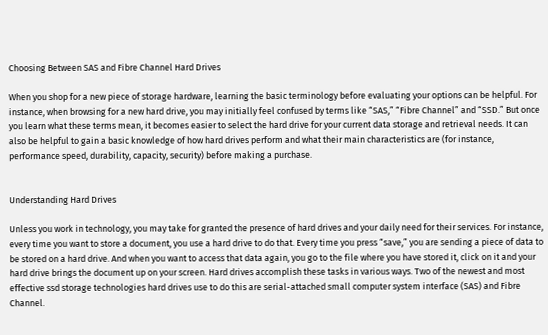Choosing Between SAS and Fibre Channel Hard Drives

When you shop for a new piece of storage hardware, learning the basic terminology before evaluating your options can be helpful. For instance, when browsing for a new hard drive, you may initially feel confused by terms like “SAS,” “Fibre Channel” and “SSD.” But once you learn what these terms mean, it becomes easier to select the hard drive for your current data storage and retrieval needs. It can also be helpful to gain a basic knowledge of how hard drives perform and what their main characteristics are (for instance, performance speed, durability, capacity, security) before making a purchase.


Understanding Hard Drives

Unless you work in technology, you may take for granted the presence of hard drives and your daily need for their services. For instance, every time you want to store a document, you use a hard drive to do that. Every time you press “save,” you are sending a piece of data to be stored on a hard drive. And when you want to access that data again, you go to the file where you have stored it, click on it and your hard drive brings the document up on your screen. Hard drives accomplish these tasks in various ways. Two of the newest and most effective ssd storage technologies hard drives use to do this are serial-attached small computer system interface (SAS) and Fibre Channel.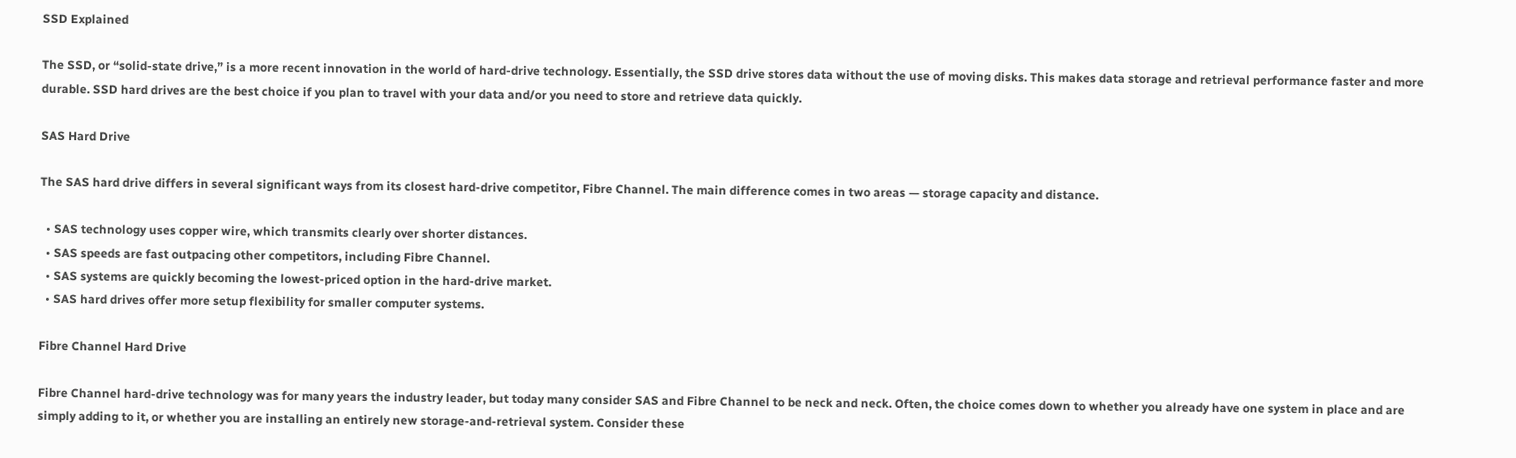SSD Explained

The SSD, or “solid-state drive,” is a more recent innovation in the world of hard-drive technology. Essentially, the SSD drive stores data without the use of moving disks. This makes data storage and retrieval performance faster and more durable. SSD hard drives are the best choice if you plan to travel with your data and/or you need to store and retrieve data quickly.

SAS Hard Drive

The SAS hard drive differs in several significant ways from its closest hard-drive competitor, Fibre Channel. The main difference comes in two areas — storage capacity and distance.

  • SAS technology uses copper wire, which transmits clearly over shorter distances.
  • SAS speeds are fast outpacing other competitors, including Fibre Channel.
  • SAS systems are quickly becoming the lowest-priced option in the hard-drive market.
  • SAS hard drives offer more setup flexibility for smaller computer systems.

Fibre Channel Hard Drive

Fibre Channel hard-drive technology was for many years the industry leader, but today many consider SAS and Fibre Channel to be neck and neck. Often, the choice comes down to whether you already have one system in place and are simply adding to it, or whether you are installing an entirely new storage-and-retrieval system. Consider these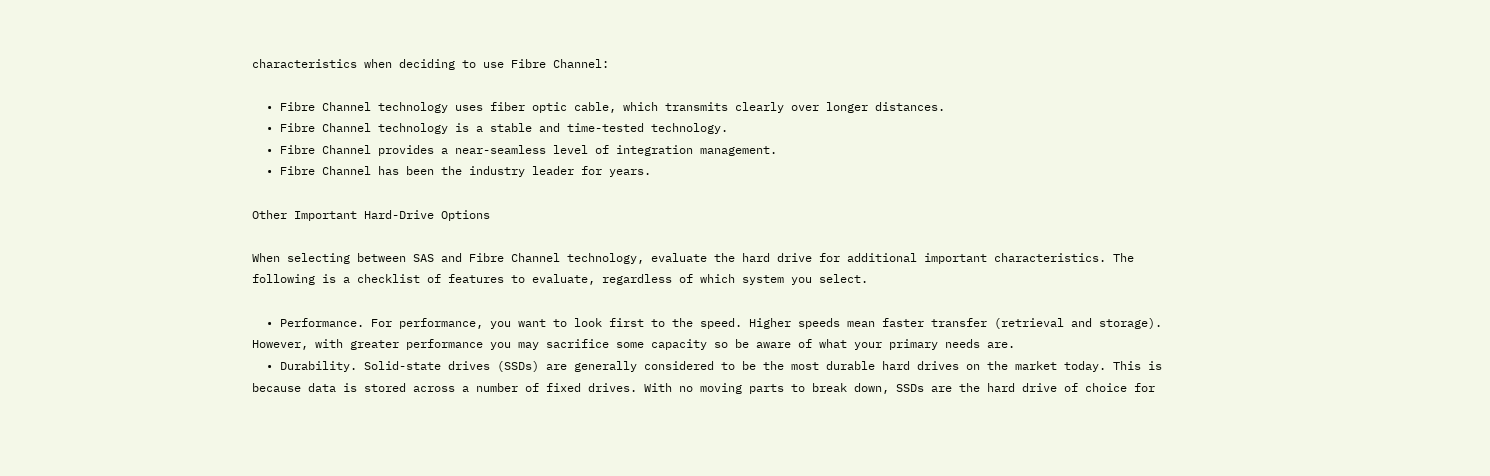characteristics when deciding to use Fibre Channel:

  • Fibre Channel technology uses fiber optic cable, which transmits clearly over longer distances.
  • Fibre Channel technology is a stable and time-tested technology.
  • Fibre Channel provides a near-seamless level of integration management.
  • Fibre Channel has been the industry leader for years.

Other Important Hard-Drive Options

When selecting between SAS and Fibre Channel technology, evaluate the hard drive for additional important characteristics. The following is a checklist of features to evaluate, regardless of which system you select.

  • Performance. For performance, you want to look first to the speed. Higher speeds mean faster transfer (retrieval and storage). However, with greater performance you may sacrifice some capacity so be aware of what your primary needs are.
  • Durability. Solid-state drives (SSDs) are generally considered to be the most durable hard drives on the market today. This is because data is stored across a number of fixed drives. With no moving parts to break down, SSDs are the hard drive of choice for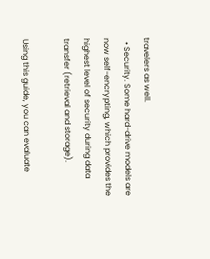travelers as well.
  • Security. Some hard-drive models are now self-encrypting, which provides the highest level of security during data transfer (retrieval and storage).

Using this guide, you can evaluate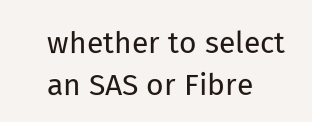whether to select an SAS or Fibre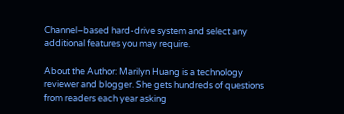Channel–based hard-drive system and select any additional features you may require.

About the Author: Marilyn Huang is a technology reviewer and blogger. She gets hundreds of questions from readers each year asking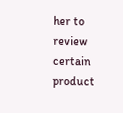her to review certain product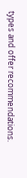types and offer recommendations.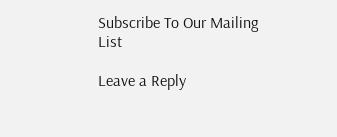Subscribe To Our Mailing List

Leave a Reply